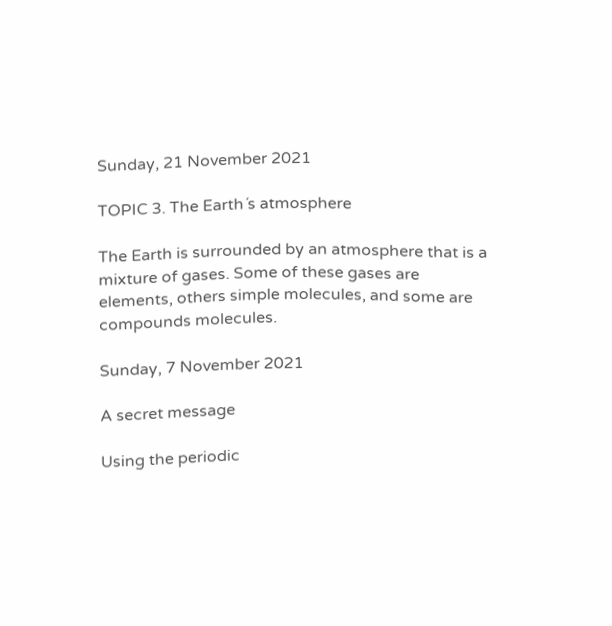Sunday, 21 November 2021

TOPIC 3. The Earth´s atmosphere

The Earth is surrounded by an atmosphere that is a mixture of gases. Some of these gases are elements, others simple molecules, and some are compounds molecules.

Sunday, 7 November 2021

A secret message

Using the periodic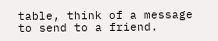table, think of a message to send to a friend.